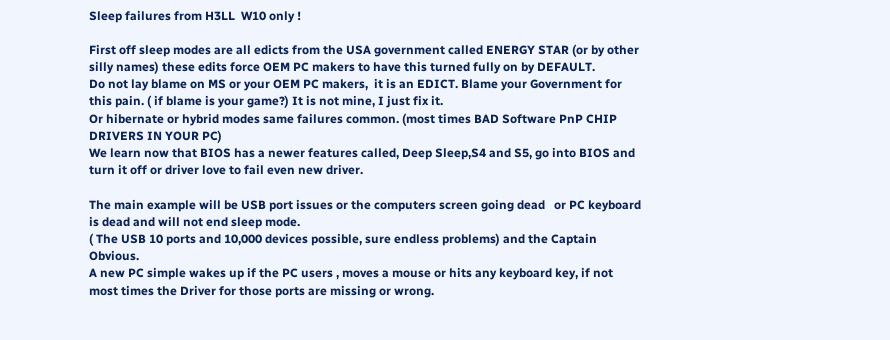Sleep failures from H3LL  W10 only !

First off sleep modes are all edicts from the USA government called ENERGY STAR (or by other silly names) these edits force OEM PC makers to have this turned fully on by DEFAULT.
Do not lay blame on MS or your OEM PC makers,  it is an EDICT. Blame your Government for this pain. ( if blame is your game?) It is not mine, I just fix it.
Or hibernate or hybrid modes same failures common. (most times BAD Software PnP CHIP DRIVERS IN YOUR PC)
We learn now that BIOS has a newer features called, Deep Sleep,S4 and S5, go into BIOS and turn it off or driver love to fail even new driver.

The main example will be USB port issues or the computers screen going dead   or PC keyboard is dead and will not end sleep mode.
( The USB 10 ports and 10,000 devices possible, sure endless problems) and the Captain Obvious.
A new PC simple wakes up if the PC users , moves a mouse or hits any keyboard key, if not most times the Driver for those ports are missing or wrong.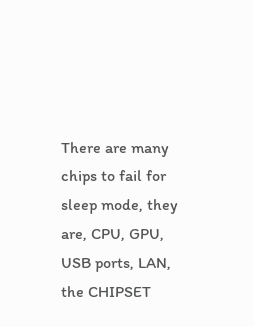There are many chips to fail for sleep mode, they are, CPU, GPU, USB ports, LAN, the CHIPSET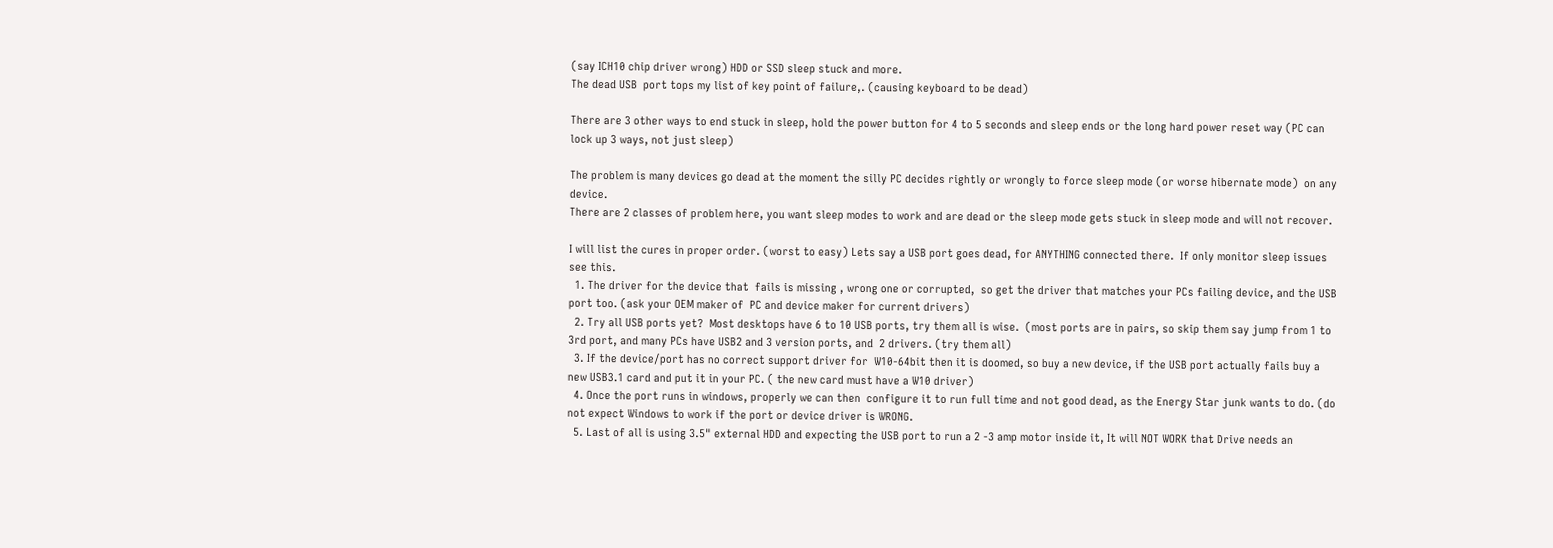(say ICH10 chip driver wrong) HDD or SSD sleep stuck and more.
The dead USB  port tops my list of key point of failure,. (causing keyboard to be dead)

There are 3 other ways to end stuck in sleep, hold the power button for 4 to 5 seconds and sleep ends or the long hard power reset way (PC can lock up 3 ways, not just sleep)

The problem is many devices go dead at the moment the silly PC decides rightly or wrongly to force sleep mode (or worse hibernate mode)  on any device.
There are 2 classes of problem here, you want sleep modes to work and are dead or the sleep mode gets stuck in sleep mode and will not recover.

I will list the cures in proper order. (worst to easy) Lets say a USB port goes dead, for ANYTHING connected there.  If only monitor sleep issues see this.
  1. The driver for the device that  fails is missing , wrong one or corrupted,  so get the driver that matches your PCs failing device, and the USB port too. (ask your OEM maker of  PC and device maker for current drivers)
  2. Try all USB ports yet?  Most desktops have 6 to 10 USB ports, try them all is wise.  (most ports are in pairs, so skip them say jump from 1 to 3rd port, and many PCs have USB2 and 3 version ports, and  2 drivers. (try them all)
  3. If the device/port has no correct support driver for  W10-64bit then it is doomed, so buy a new device, if the USB port actually fails buy a new USB3.1 card and put it in your PC. ( the new card must have a W10 driver)
  4. Once the port runs in windows, properly we can then  configure it to run full time and not good dead, as the Energy Star junk wants to do. (do not expect Windows to work if the port or device driver is WRONG.
  5. Last of all is using 3.5" external HDD and expecting the USB port to run a 2 -3 amp motor inside it, It will NOT WORK that Drive needs an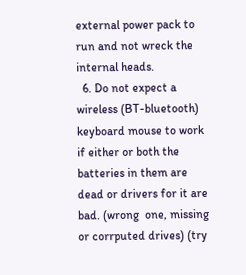external power pack to run and not wreck the internal heads.
  6. Do not expect a wireless (BT-bluetooth) keyboard mouse to work if either or both the batteries in them are dead or drivers for it are bad. (wrong  one, missing or corrputed drives) (try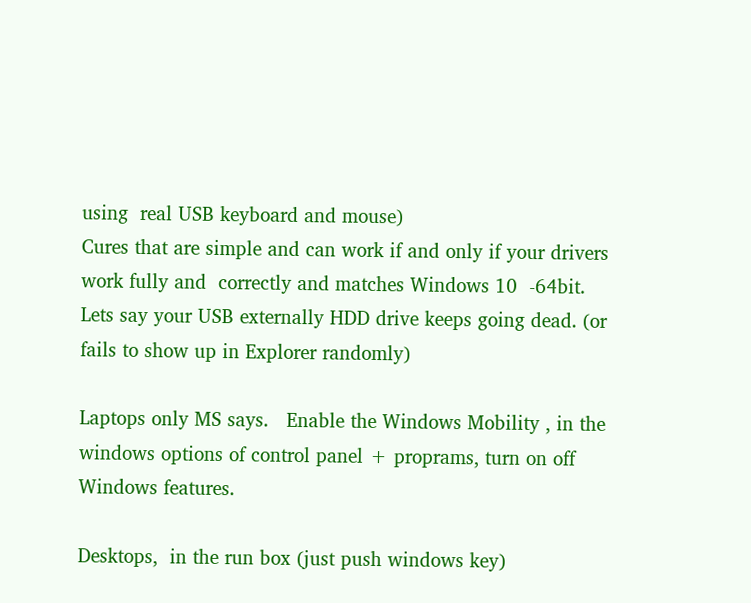using  real USB keyboard and mouse)
Cures that are simple and can work if and only if your drivers work fully and  correctly and matches Windows 10  -64bit.
Lets say your USB externally HDD drive keeps going dead. (or fails to show up in Explorer randomly)

Laptops only MS says.   Enable the Windows Mobility , in the windows options of control panel + proprams, turn on off Windows features.

Desktops,  in the run box (just push windows key)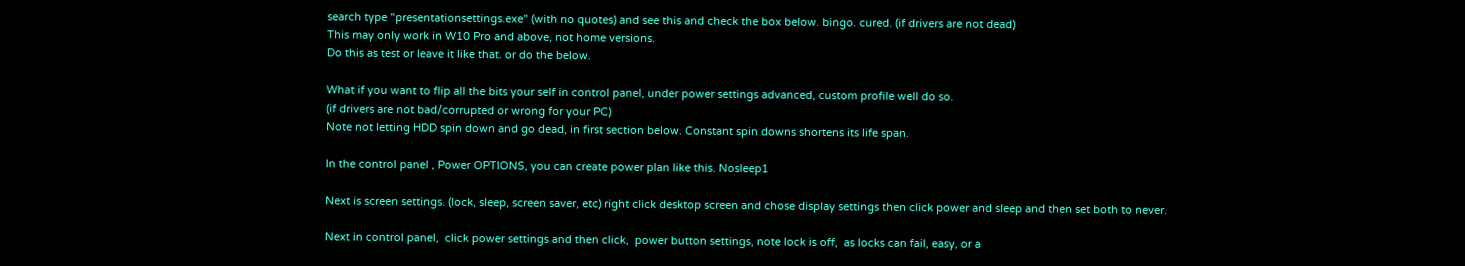search type "presentationsettings.exe" (with no quotes) and see this and check the box below. bingo. cured. (if drivers are not dead)
This may only work in W10 Pro and above, not home versions.
Do this as test or leave it like that. or do the below.

What if you want to flip all the bits your self in control panel, under power settings advanced, custom profile well do so.
(if drivers are not bad/corrupted or wrong for your PC)
Note not letting HDD spin down and go dead, in first section below. Constant spin downs shortens its life span.

In the control panel , Power OPTIONS, you can create power plan like this. Nosleep1

Next is screen settings. (lock, sleep, screen saver, etc) right click desktop screen and chose display settings then click power and sleep and then set both to never.

Next in control panel,  click power settings and then click,  power button settings, note lock is off,  as locks can fail, easy, or a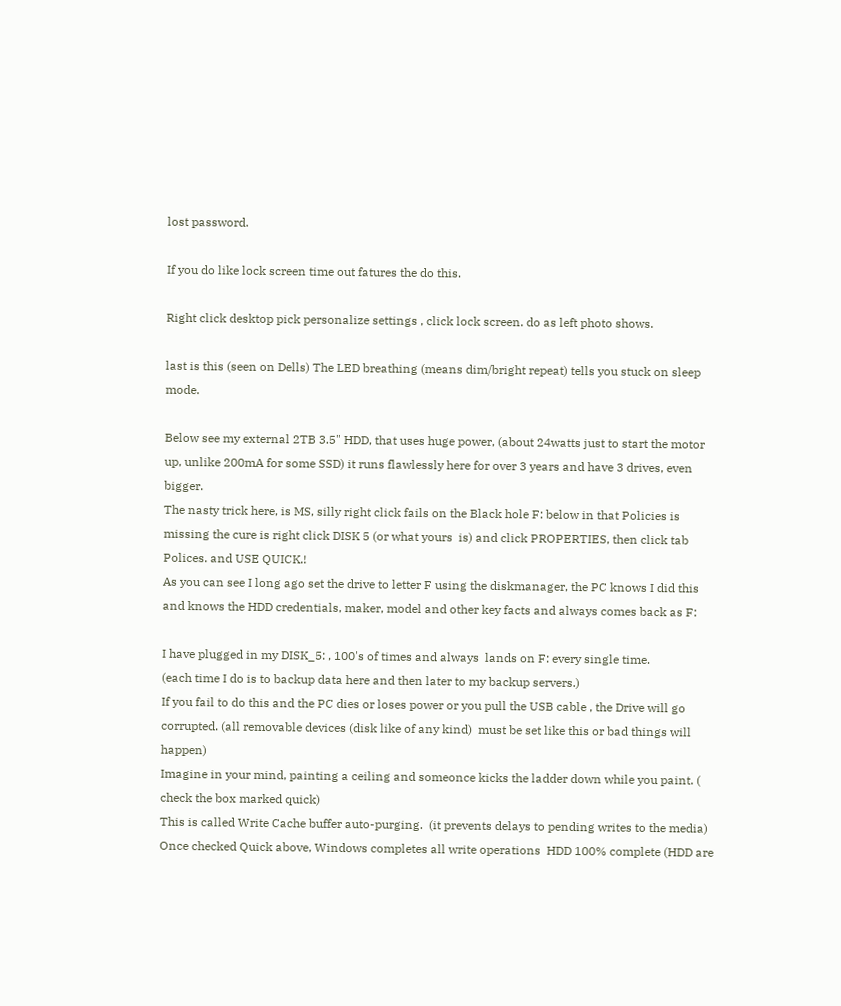lost password.

If you do like lock screen time out fatures the do this.

Right click desktop pick personalize settings , click lock screen. do as left photo shows.

last is this (seen on Dells) The LED breathing (means dim/bright repeat) tells you stuck on sleep mode.

Below see my external 2TB 3.5" HDD, that uses huge power, (about 24watts just to start the motor up, unlike 200mA for some SSD) it runs flawlessly here for over 3 years and have 3 drives, even bigger.
The nasty trick here, is MS, silly right click fails on the Black hole F: below in that Policies is missing the cure is right click DISK 5 (or what yours  is) and click PROPERTIES, then click tab Polices. and USE QUICK.!
As you can see I long ago set the drive to letter F using the diskmanager, the PC knows I did this and knows the HDD credentials, maker, model and other key facts and always comes back as F:

I have plugged in my DISK_5: , 100's of times and always  lands on F: every single time.
(each time I do is to backup data here and then later to my backup servers.)
If you fail to do this and the PC dies or loses power or you pull the USB cable , the Drive will go corrupted. (all removable devices (disk like of any kind)  must be set like this or bad things will happen)
Imagine in your mind, painting a ceiling and someonce kicks the ladder down while you paint. ( check the box marked quick)
This is called Write Cache buffer auto-purging.  (it prevents delays to pending writes to the media)
Once checked Quick above, Windows completes all write operations  HDD 100% complete (HDD are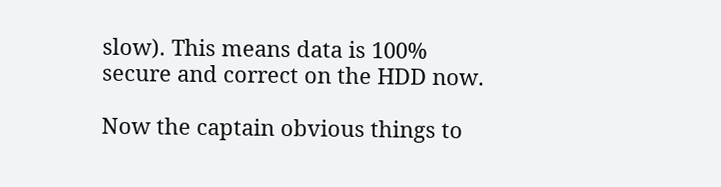slow). This means data is 100% secure and correct on the HDD now.

Now the captain obvious things to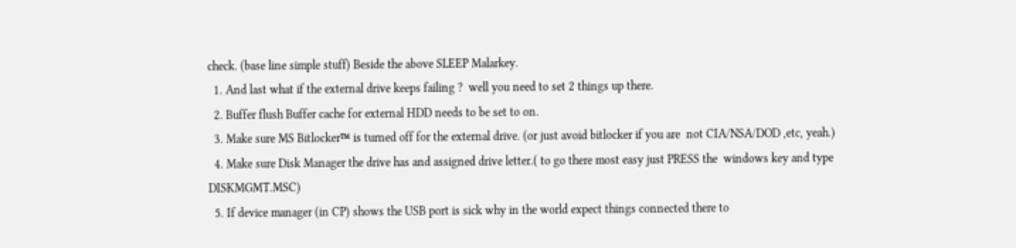check. (base line simple stuff) Beside the above SLEEP Malarkey.
  1. And last what if the external drive keeps failing ?  well you need to set 2 things up there.
  2. Buffer flush Buffer cache for external HDD needs to be set to on.
  3. Make sure MS Bitlocker™ is turned off for the external drive. (or just avoid bitlocker if you are  not CIA/NSA/DOD ,etc, yeah.)
  4. Make sure Disk Manager the drive has and assigned drive letter.( to go there most easy just PRESS the  windows key and type  DISKMGMT.MSC)
  5. If device manager (in CP) shows the USB port is sick why in the world expect things connected there to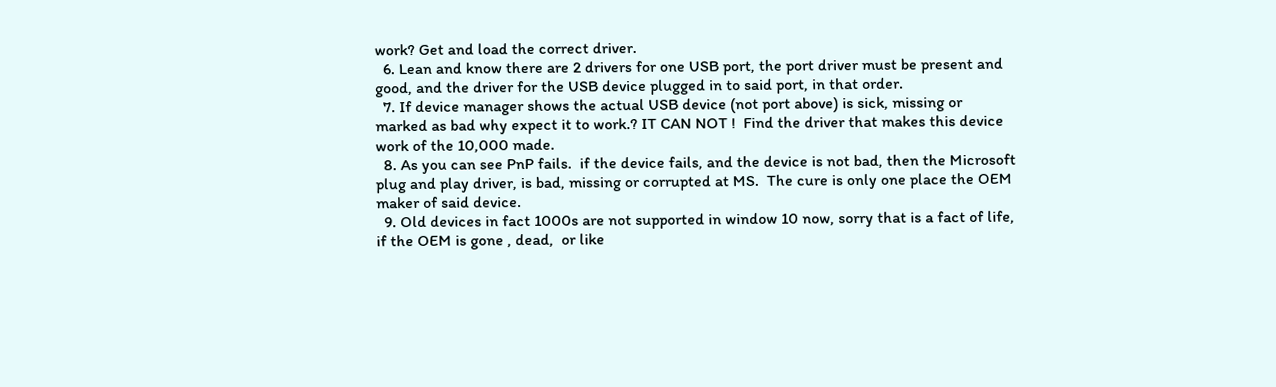work? Get and load the correct driver.
  6. Lean and know there are 2 drivers for one USB port, the port driver must be present and good, and the driver for the USB device plugged in to said port, in that order.
  7. If device manager shows the actual USB device (not port above) is sick, missing or marked as bad why expect it to work.? IT CAN NOT !  Find the driver that makes this device work of the 10,000 made.
  8. As you can see PnP fails.  if the device fails, and the device is not bad, then the Microsoft plug and play driver, is bad, missing or corrupted at MS.  The cure is only one place the OEM maker of said device.
  9. Old devices in fact 1000s are not supported in window 10 now, sorry that is a fact of life, if the OEM is gone , dead,  or like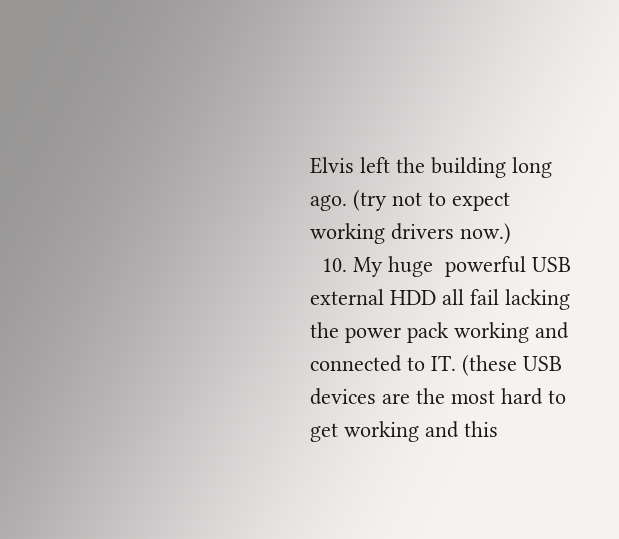Elvis left the building long ago. (try not to expect working drivers now.)
  10. My huge  powerful USB external HDD all fail lacking the power pack working and connected to IT. (these USB devices are the most hard to get working and this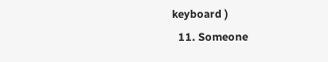keyboard )
  11. Someone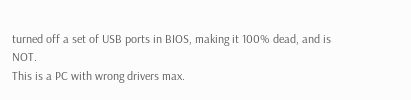turned off a set of USB ports in BIOS, making it 100% dead, and is NOT.
This is a PC with wrong drivers max.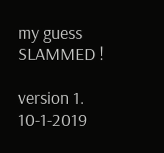my guess SLAMMED !

version 1.  10-1-2019